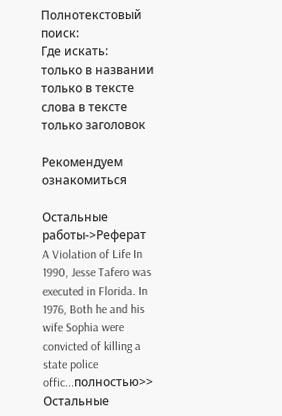Полнотекстовый поиск:
Где искать:
только в названии
только в тексте
слова в тексте
только заголовок

Рекомендуем ознакомиться

Остальные работы->Реферат
A Violation of Life In 1990, Jesse Tafero was executed in Florida. In 1976, Both he and his wife Sophia were convicted of killing a state police offic...полностью>>
Остальные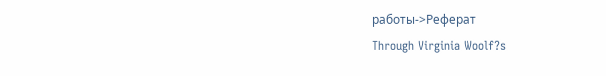работы->Реферат
Through Virginia Woolf?s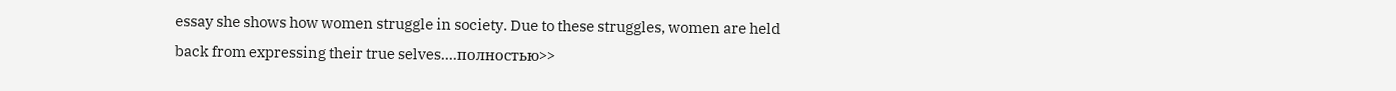essay she shows how women struggle in society. Due to these struggles, women are held back from expressing their true selves....полностью>>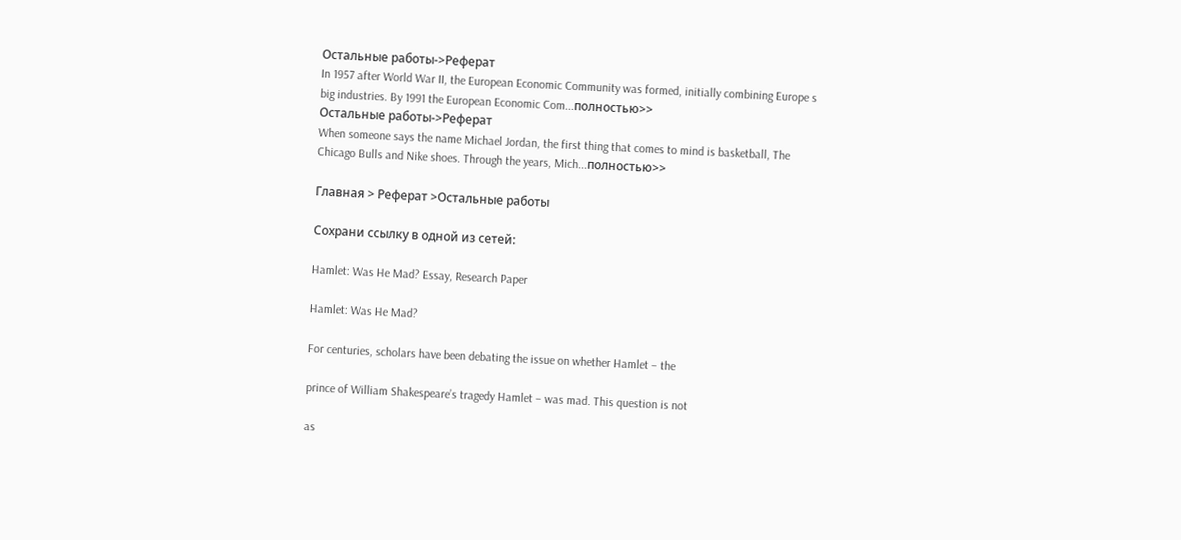Остальные работы->Реферат
In 1957 after World War II, the European Economic Community was formed, initially combining Europe s big industries. By 1991 the European Economic Com...полностью>>
Остальные работы->Реферат
When someone says the name Michael Jordan, the first thing that comes to mind is basketball, The Chicago Bulls and Nike shoes. Through the years, Mich...полностью>>

Главная > Реферат >Остальные работы

Сохрани ссылку в одной из сетей:

Hamlet: Was He Mad? Essay, Research Paper

Hamlet: Was He Mad?

For centuries, scholars have been debating the issue on whether Hamlet – the

prince of William Shakespeare’s tragedy Hamlet – was mad. This question is not

as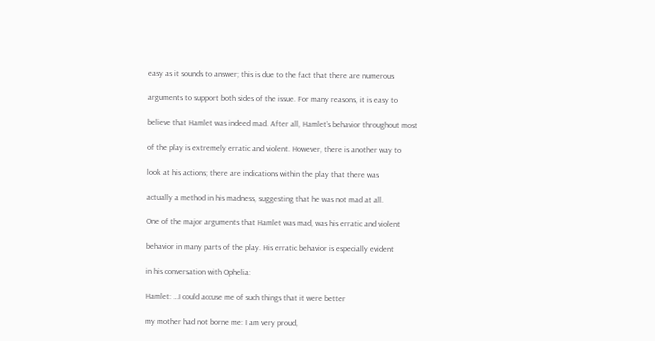easy as it sounds to answer; this is due to the fact that there are numerous

arguments to support both sides of the issue. For many reasons, it is easy to

believe that Hamlet was indeed mad. After all, Hamlet’s behavior throughout most

of the play is extremely erratic and violent. However, there is another way to

look at his actions; there are indications within the play that there was

actually a method in his madness, suggesting that he was not mad at all.

One of the major arguments that Hamlet was mad, was his erratic and violent

behavior in many parts of the play. His erratic behavior is especially evident

in his conversation with Ophelia:

Hamlet: …I could accuse me of such things that it were better

my mother had not borne me: I am very proud,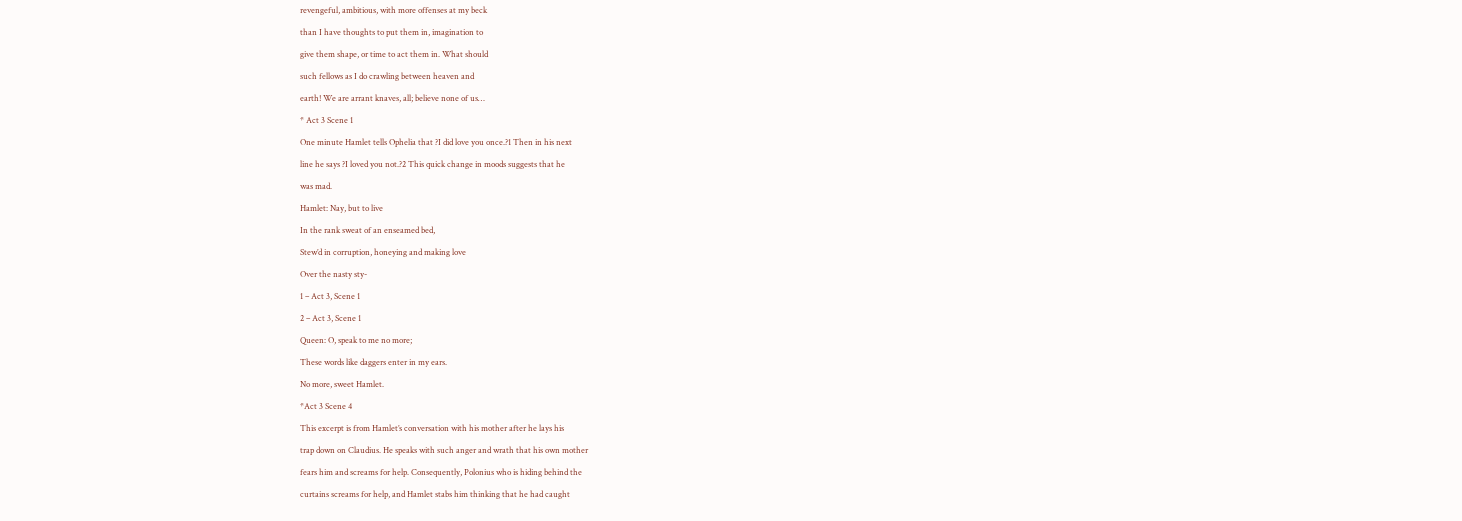revengeful, ambitious, with more offenses at my beck

than I have thoughts to put them in, imagination to

give them shape, or time to act them in. What should

such fellows as I do crawling between heaven and

earth! We are arrant knaves, all; believe none of us…

* Act 3 Scene 1

One minute Hamlet tells Ophelia that ?I did love you once.?1 Then in his next

line he says ?I loved you not.?2 This quick change in moods suggests that he

was mad.

Hamlet: Nay, but to live

In the rank sweat of an enseamed bed,

Stew’d in corruption, honeying and making love

Over the nasty sty-

1 – Act 3, Scene 1

2 – Act 3, Scene 1

Queen: O, speak to me no more;

These words like daggers enter in my ears.

No more, sweet Hamlet.

*Act 3 Scene 4

This excerpt is from Hamlet’s conversation with his mother after he lays his

trap down on Claudius. He speaks with such anger and wrath that his own mother

fears him and screams for help. Consequently, Polonius who is hiding behind the

curtains screams for help, and Hamlet stabs him thinking that he had caught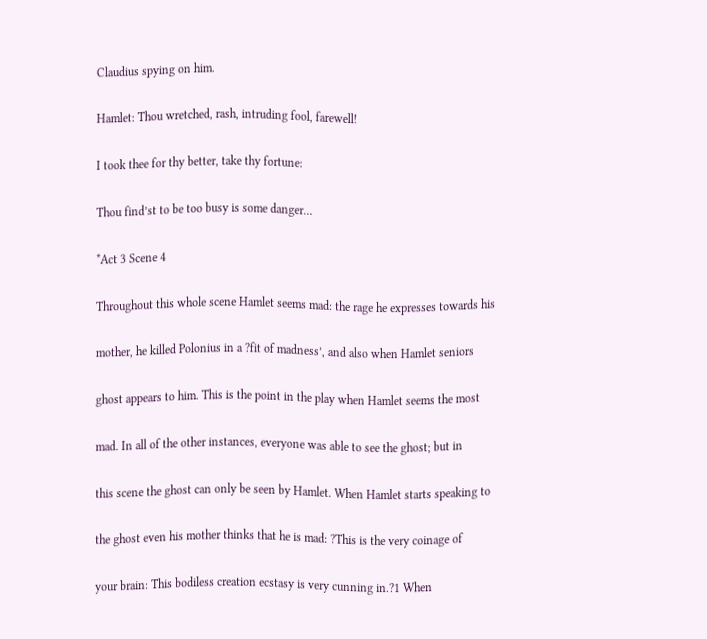Claudius spying on him.

Hamlet: Thou wretched, rash, intruding fool, farewell!

I took thee for thy better, take thy fortune:

Thou find’st to be too busy is some danger…

*Act 3 Scene 4

Throughout this whole scene Hamlet seems mad: the rage he expresses towards his

mother, he killed Polonius in a ?fit of madness’, and also when Hamlet seniors

ghost appears to him. This is the point in the play when Hamlet seems the most

mad. In all of the other instances, everyone was able to see the ghost; but in

this scene the ghost can only be seen by Hamlet. When Hamlet starts speaking to

the ghost even his mother thinks that he is mad: ?This is the very coinage of

your brain: This bodiless creation ecstasy is very cunning in.?1 When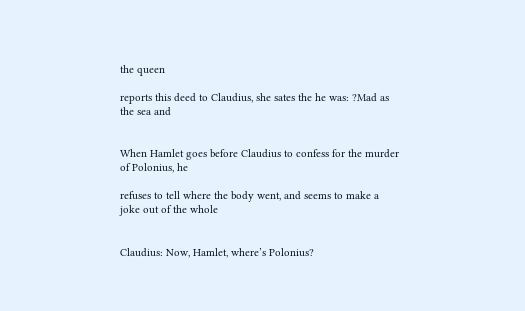the queen

reports this deed to Claudius, she sates the he was: ?Mad as the sea and


When Hamlet goes before Claudius to confess for the murder of Polonius, he

refuses to tell where the body went, and seems to make a joke out of the whole


Claudius: Now, Hamlet, where’s Polonius?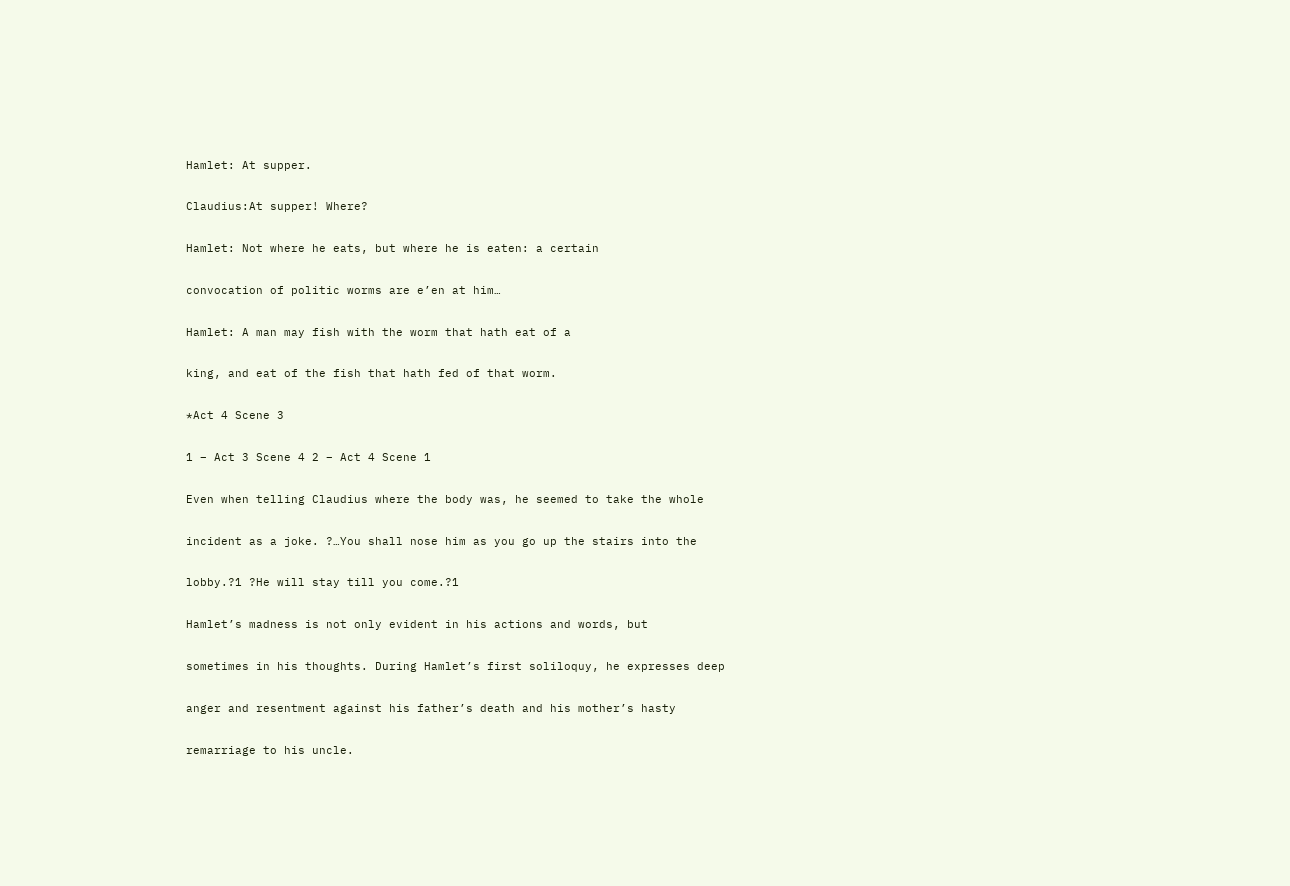Hamlet: At supper.

Claudius:At supper! Where?

Hamlet: Not where he eats, but where he is eaten: a certain

convocation of politic worms are e’en at him…

Hamlet: A man may fish with the worm that hath eat of a

king, and eat of the fish that hath fed of that worm.

*Act 4 Scene 3

1 – Act 3 Scene 4 2 – Act 4 Scene 1

Even when telling Claudius where the body was, he seemed to take the whole

incident as a joke. ?…You shall nose him as you go up the stairs into the

lobby.?1 ?He will stay till you come.?1

Hamlet’s madness is not only evident in his actions and words, but

sometimes in his thoughts. During Hamlet’s first soliloquy, he expresses deep

anger and resentment against his father’s death and his mother’s hasty

remarriage to his uncle.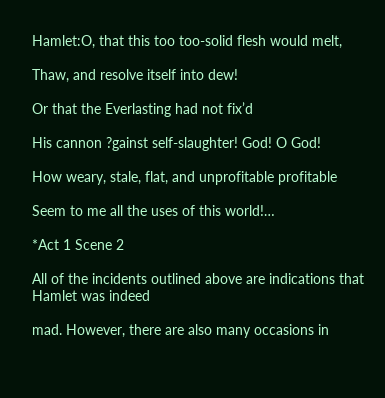Hamlet:O, that this too too-solid flesh would melt,

Thaw, and resolve itself into dew!

Or that the Everlasting had not fix’d

His cannon ?gainst self-slaughter! God! O God!

How weary, stale, flat, and unprofitable profitable

Seem to me all the uses of this world!…

*Act 1 Scene 2

All of the incidents outlined above are indications that Hamlet was indeed

mad. However, there are also many occasions in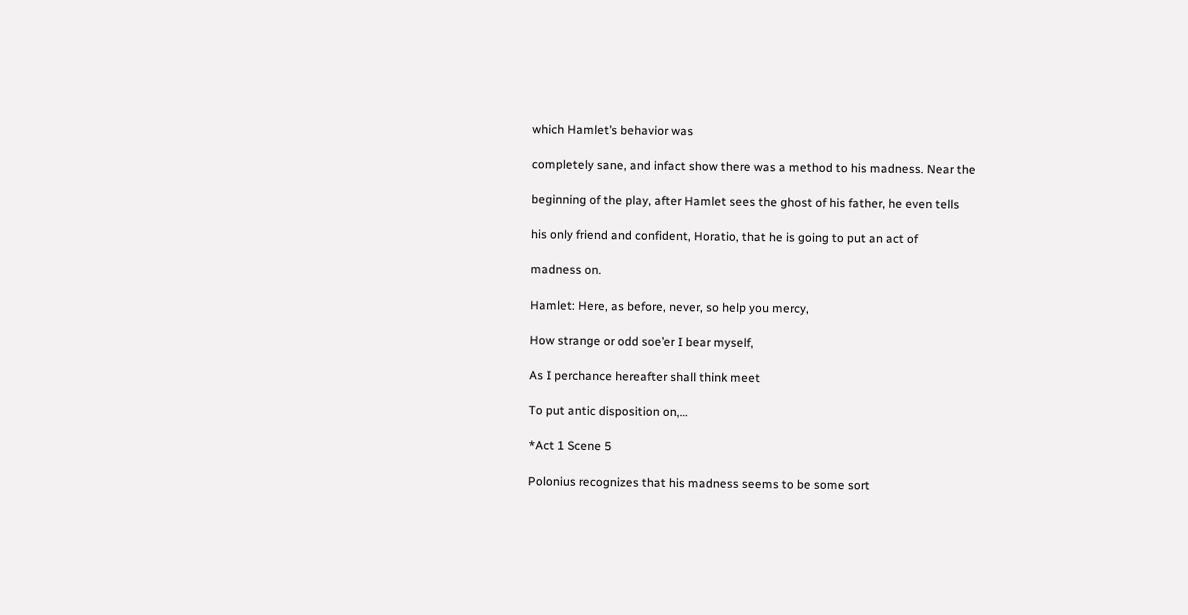which Hamlet’s behavior was

completely sane, and infact show there was a method to his madness. Near the

beginning of the play, after Hamlet sees the ghost of his father, he even tells

his only friend and confident, Horatio, that he is going to put an act of

madness on.

Hamlet: Here, as before, never, so help you mercy,

How strange or odd soe’er I bear myself,

As I perchance hereafter shall think meet

To put antic disposition on,…

*Act 1 Scene 5

Polonius recognizes that his madness seems to be some sort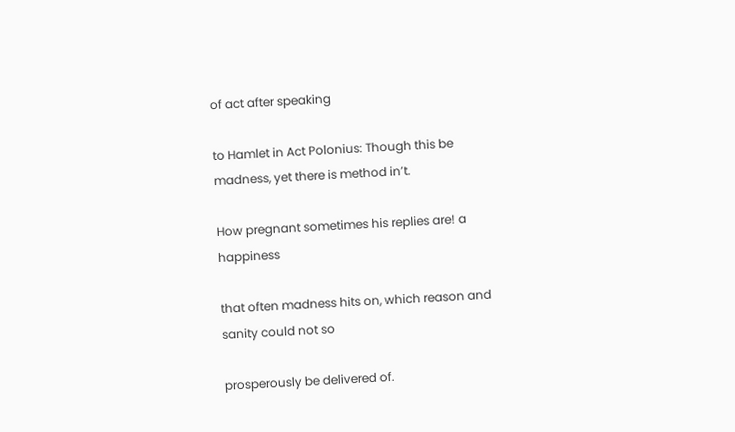of act after speaking

to Hamlet in Act Polonius: Though this be madness, yet there is method in’t.

How pregnant sometimes his replies are! a happiness

that often madness hits on, which reason and sanity could not so

prosperously be delivered of.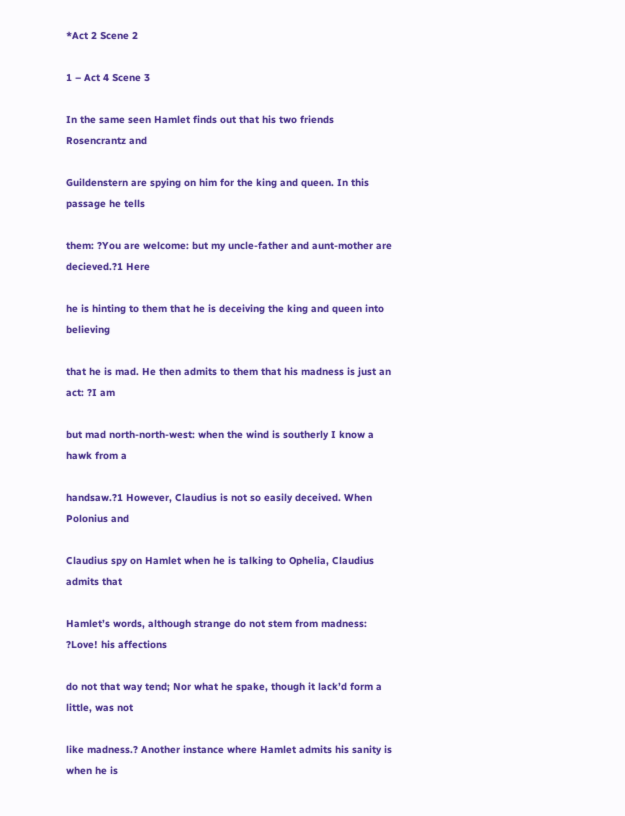*Act 2 Scene 2

1 – Act 4 Scene 3

In the same seen Hamlet finds out that his two friends Rosencrantz and

Guildenstern are spying on him for the king and queen. In this passage he tells

them: ?You are welcome: but my uncle-father and aunt-mother are decieved.?1 Here

he is hinting to them that he is deceiving the king and queen into believing

that he is mad. He then admits to them that his madness is just an act: ?I am

but mad north-north-west: when the wind is southerly I know a hawk from a

handsaw.?1 However, Claudius is not so easily deceived. When Polonius and

Claudius spy on Hamlet when he is talking to Ophelia, Claudius admits that

Hamlet’s words, although strange do not stem from madness: ?Love! his affections

do not that way tend; Nor what he spake, though it lack’d form a little, was not

like madness.? Another instance where Hamlet admits his sanity is when he is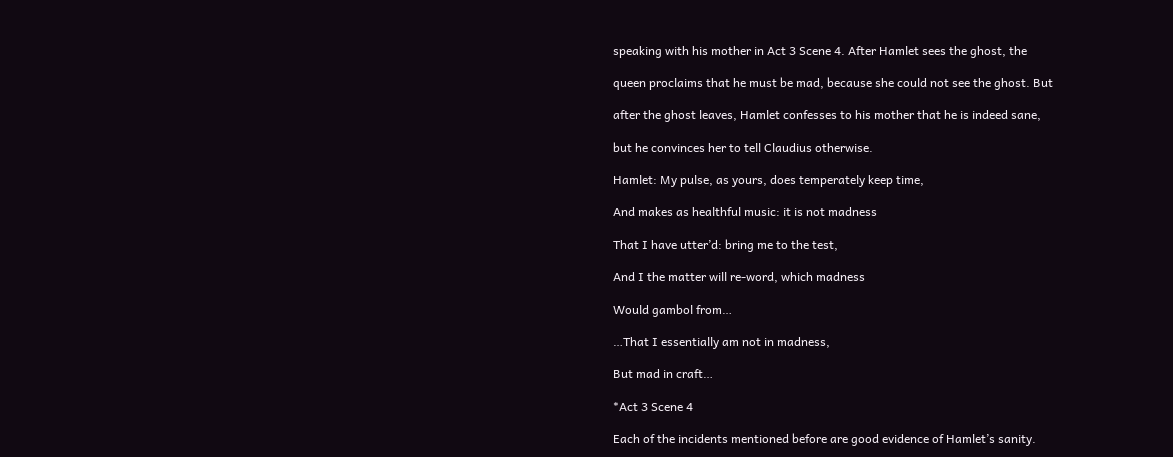speaking with his mother in Act 3 Scene 4. After Hamlet sees the ghost, the

queen proclaims that he must be mad, because she could not see the ghost. But

after the ghost leaves, Hamlet confesses to his mother that he is indeed sane,

but he convinces her to tell Claudius otherwise.

Hamlet: My pulse, as yours, does temperately keep time,

And makes as healthful music: it is not madness

That I have utter’d: bring me to the test,

And I the matter will re-word, which madness

Would gambol from…

…That I essentially am not in madness,

But mad in craft…

*Act 3 Scene 4

Each of the incidents mentioned before are good evidence of Hamlet’s sanity.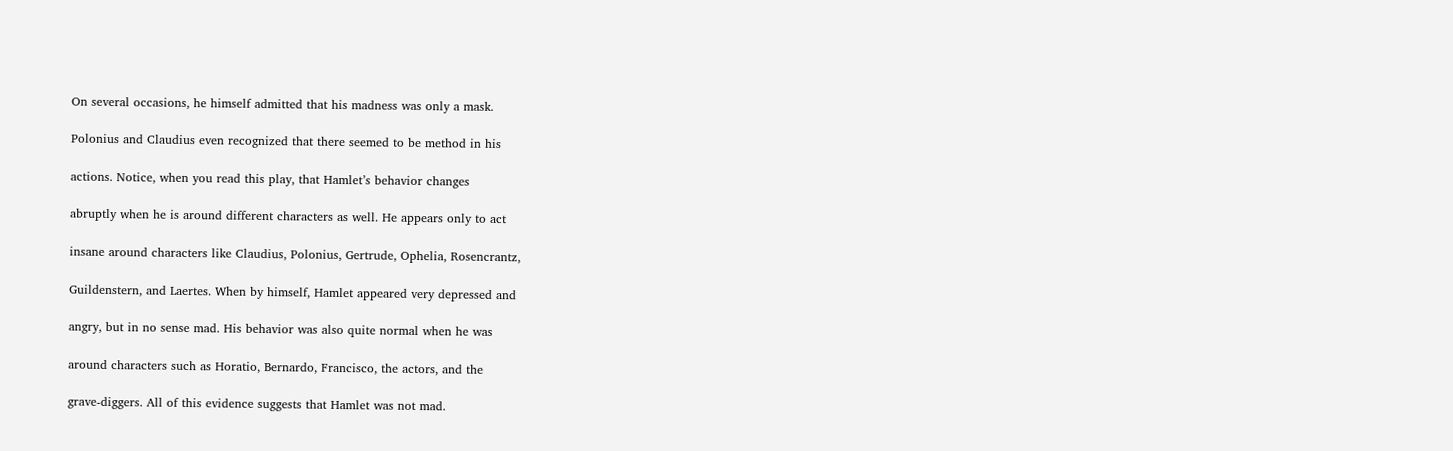On several occasions, he himself admitted that his madness was only a mask.

Polonius and Claudius even recognized that there seemed to be method in his

actions. Notice, when you read this play, that Hamlet’s behavior changes

abruptly when he is around different characters as well. He appears only to act

insane around characters like Claudius, Polonius, Gertrude, Ophelia, Rosencrantz,

Guildenstern, and Laertes. When by himself, Hamlet appeared very depressed and

angry, but in no sense mad. His behavior was also quite normal when he was

around characters such as Horatio, Bernardo, Francisco, the actors, and the

grave-diggers. All of this evidence suggests that Hamlet was not mad.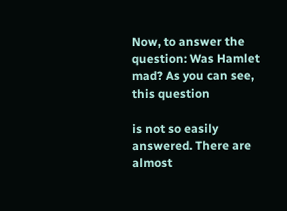Now, to answer the question: Was Hamlet mad? As you can see, this question

is not so easily answered. There are almost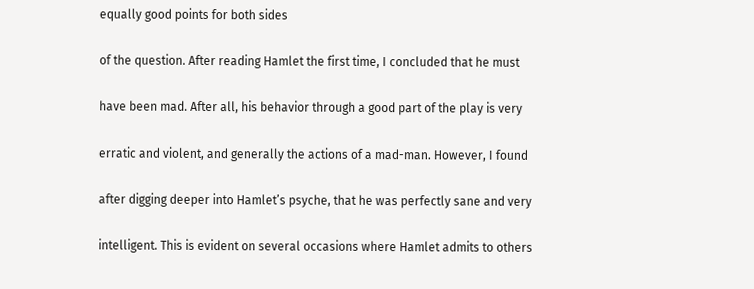equally good points for both sides

of the question. After reading Hamlet the first time, I concluded that he must

have been mad. After all, his behavior through a good part of the play is very

erratic and violent, and generally the actions of a mad-man. However, I found

after digging deeper into Hamlet’s psyche, that he was perfectly sane and very

intelligent. This is evident on several occasions where Hamlet admits to others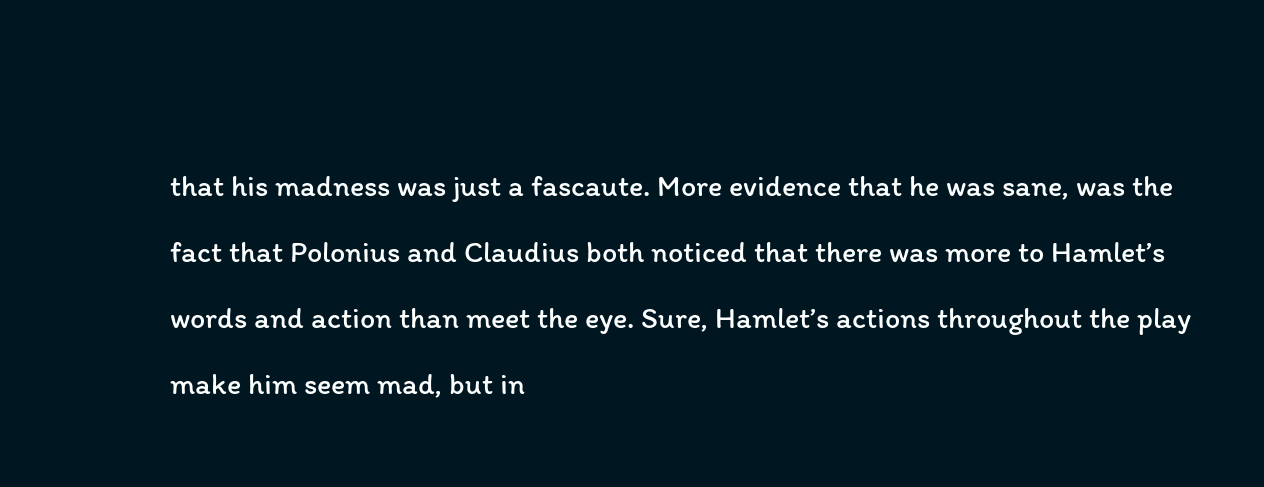that his madness was just a fascaute. More evidence that he was sane, was the

fact that Polonius and Claudius both noticed that there was more to Hamlet’s

words and action than meet the eye. Sure, Hamlet’s actions throughout the play

make him seem mad, but in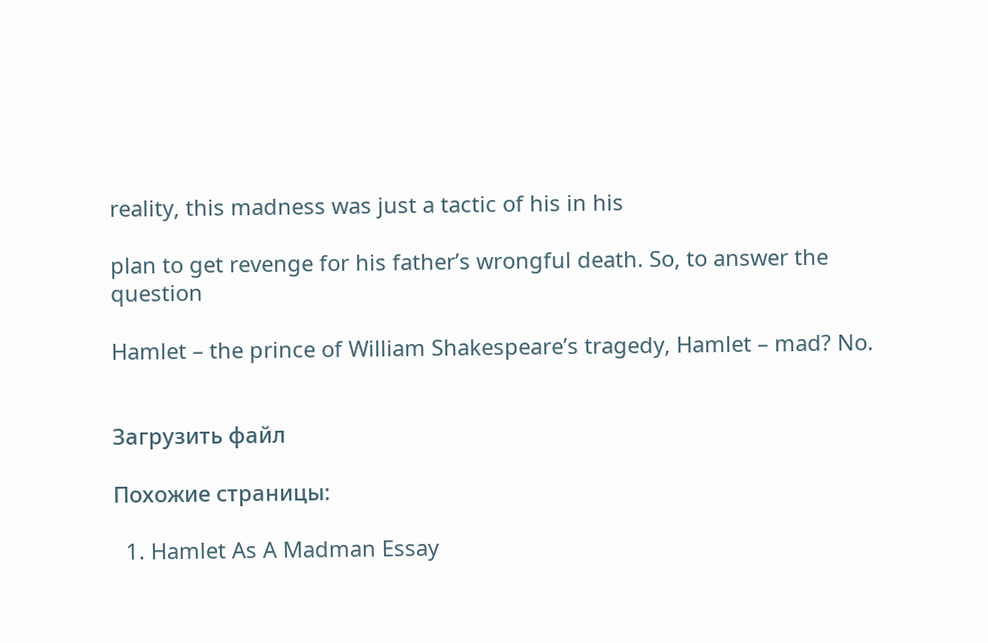reality, this madness was just a tactic of his in his

plan to get revenge for his father’s wrongful death. So, to answer the question

Hamlet – the prince of William Shakespeare’s tragedy, Hamlet – mad? No.


Загрузить файл

Похожие страницы:

  1. Hamlet As A Madman Essay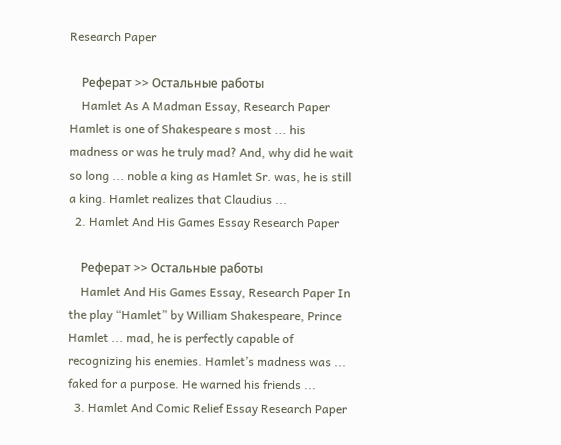Research Paper

    Реферат >> Остальные работы
    Hamlet As A Madman Essay, Research Paper Hamlet is one of Shakespeare s most ... his madness or was he truly mad? And, why did he wait so long ... noble a king as Hamlet Sr. was, he is still a king. Hamlet realizes that Claudius ...
  2. Hamlet And His Games Essay Research Paper

    Реферат >> Остальные работы
    Hamlet And His Games Essay, Research Paper In the play “Hamlet” by William Shakespeare, Prince Hamlet ... mad, he is perfectly capable of recognizing his enemies. Hamlet’s madness was ... faked for a purpose. He warned his friends ...
  3. Hamlet And Comic Relief Essay Research Paper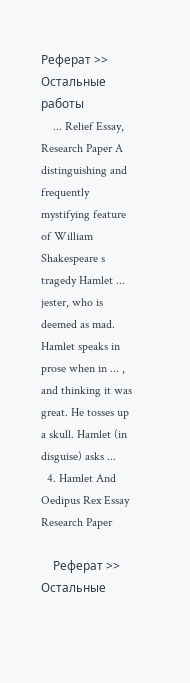Реферат >> Остальные работы
    ... Relief Essay, Research Paper A distinguishing and frequently mystifying feature of William Shakespeare s tragedy Hamlet ... jester, who is deemed as mad. Hamlet speaks in prose when in ... , and thinking it was great. He tosses up a skull. Hamlet (in disguise) asks ...
  4. Hamlet And Oedipus Rex Essay Research Paper

    Реферат >> Остальные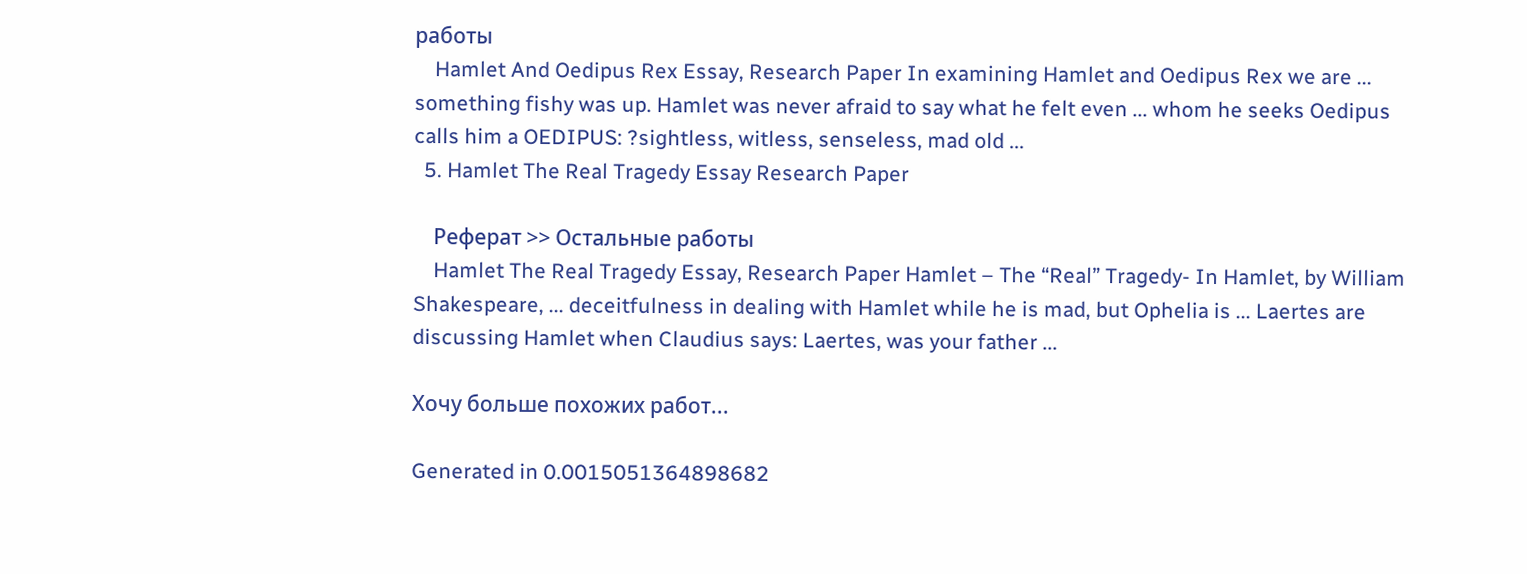работы
    Hamlet And Oedipus Rex Essay, Research Paper In examining Hamlet and Oedipus Rex we are ... something fishy was up. Hamlet was never afraid to say what he felt even ... whom he seeks Oedipus calls him a OEDIPUS: ?sightless, witless, senseless, mad old ...
  5. Hamlet The Real Tragedy Essay Research Paper

    Реферат >> Остальные работы
    Hamlet The Real Tragedy Essay, Research Paper Hamlet – The “Real” Tragedy- In Hamlet, by William Shakespeare, ... deceitfulness in dealing with Hamlet while he is mad, but Ophelia is ... Laertes are discussing Hamlet when Claudius says: Laertes, was your father ...

Хочу больше похожих работ...

Generated in 0.0015051364898682